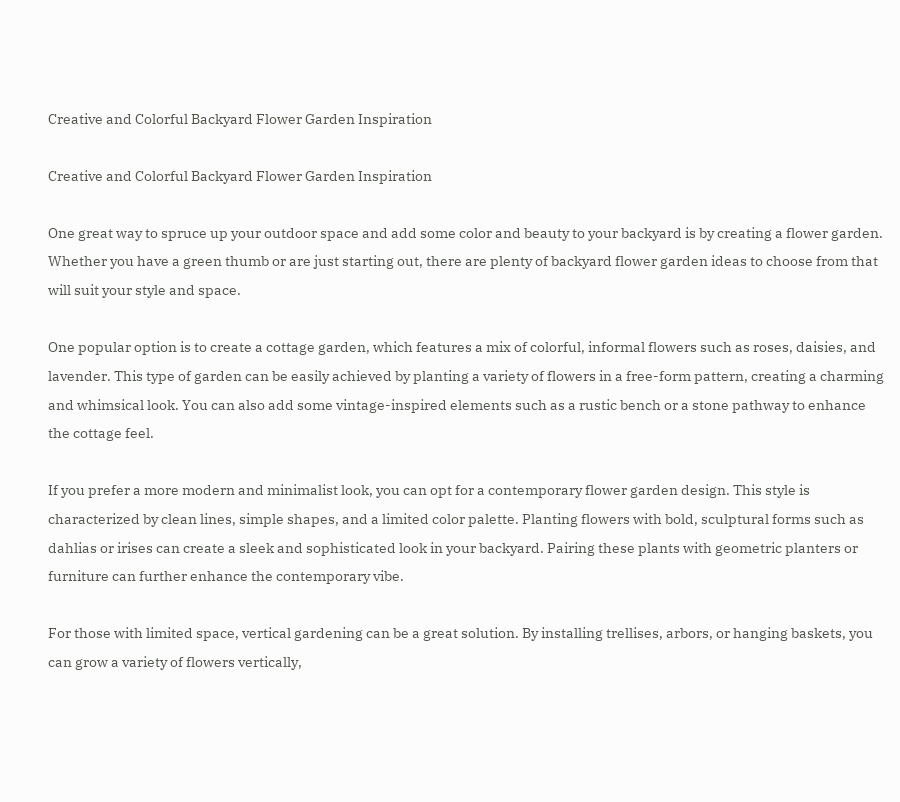Creative and Colorful Backyard Flower Garden Inspiration

Creative and Colorful Backyard Flower Garden Inspiration

One great way to spruce up your outdoor space and add some color and beauty to your backyard is by creating a flower garden. Whether you have a green thumb or are just starting out, there are plenty of backyard flower garden ideas to choose from that will suit your style and space.

One popular option is to create a cottage garden, which features a mix of colorful, informal flowers such as roses, daisies, and lavender. This type of garden can be easily achieved by planting a variety of flowers in a free-form pattern, creating a charming and whimsical look. You can also add some vintage-inspired elements such as a rustic bench or a stone pathway to enhance the cottage feel.

If you prefer a more modern and minimalist look, you can opt for a contemporary flower garden design. This style is characterized by clean lines, simple shapes, and a limited color palette. Planting flowers with bold, sculptural forms such as dahlias or irises can create a sleek and sophisticated look in your backyard. Pairing these plants with geometric planters or furniture can further enhance the contemporary vibe.

For those with limited space, vertical gardening can be a great solution. By installing trellises, arbors, or hanging baskets, you can grow a variety of flowers vertically,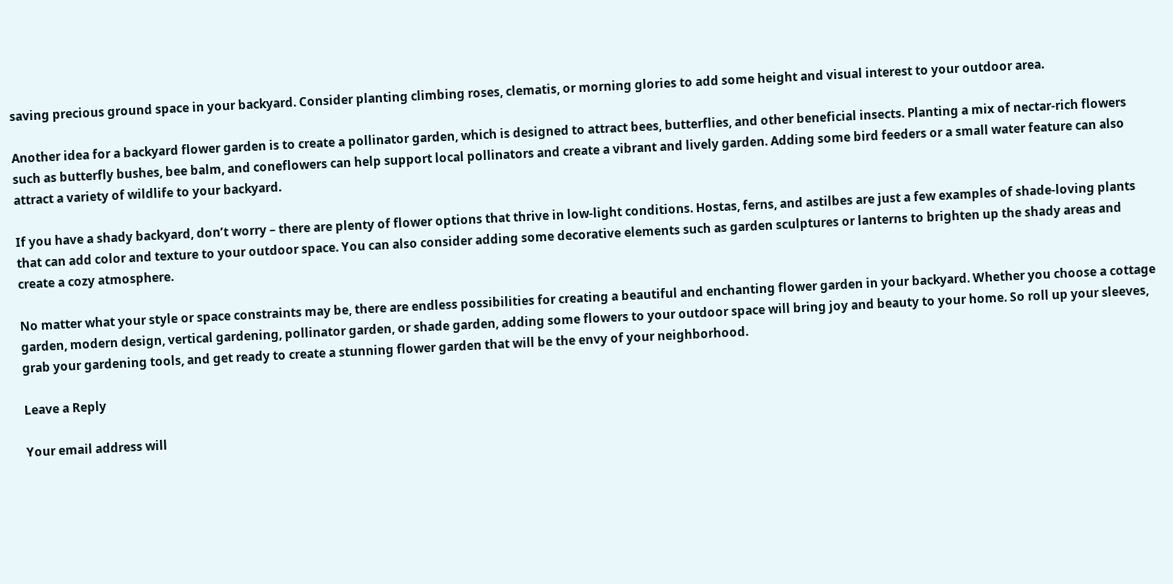saving precious ground space in your backyard. Consider planting climbing roses, clematis, or morning glories to add some height and visual interest to your outdoor area.

Another idea for a backyard flower garden is to create a pollinator garden, which is designed to attract bees, butterflies, and other beneficial insects. Planting a mix of nectar-rich flowers such as butterfly bushes, bee balm, and coneflowers can help support local pollinators and create a vibrant and lively garden. Adding some bird feeders or a small water feature can also attract a variety of wildlife to your backyard.

If you have a shady backyard, don’t worry – there are plenty of flower options that thrive in low-light conditions. Hostas, ferns, and astilbes are just a few examples of shade-loving plants that can add color and texture to your outdoor space. You can also consider adding some decorative elements such as garden sculptures or lanterns to brighten up the shady areas and create a cozy atmosphere.

No matter what your style or space constraints may be, there are endless possibilities for creating a beautiful and enchanting flower garden in your backyard. Whether you choose a cottage garden, modern design, vertical gardening, pollinator garden, or shade garden, adding some flowers to your outdoor space will bring joy and beauty to your home. So roll up your sleeves, grab your gardening tools, and get ready to create a stunning flower garden that will be the envy of your neighborhood.

Leave a Reply

Your email address will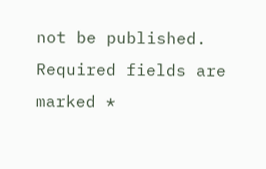not be published. Required fields are marked *